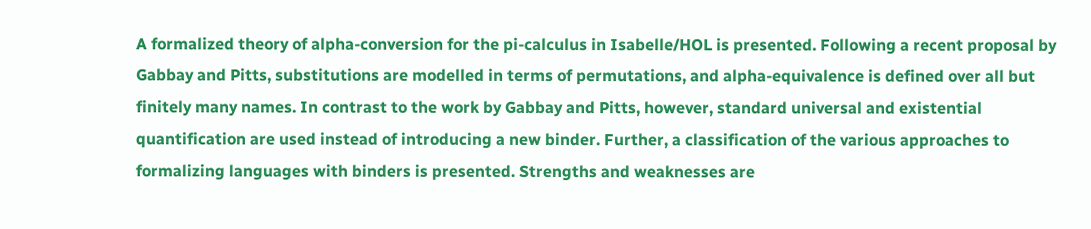A formalized theory of alpha-conversion for the pi-calculus in Isabelle/HOL is presented. Following a recent proposal by Gabbay and Pitts, substitutions are modelled in terms of permutations, and alpha-equivalence is defined over all but finitely many names. In contrast to the work by Gabbay and Pitts, however, standard universal and existential quantification are used instead of introducing a new binder. Further, a classification of the various approaches to formalizing languages with binders is presented. Strengths and weaknesses are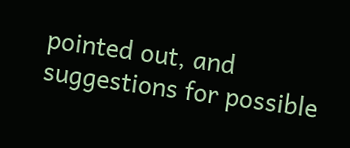pointed out, and suggestions for possible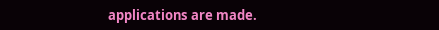applications are made.